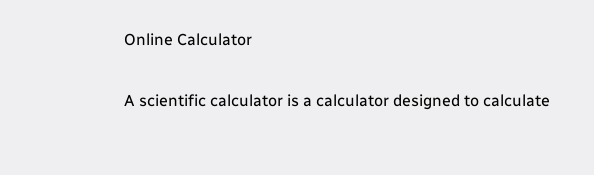Online Calculator

A scientific calculator is a calculator designed to calculate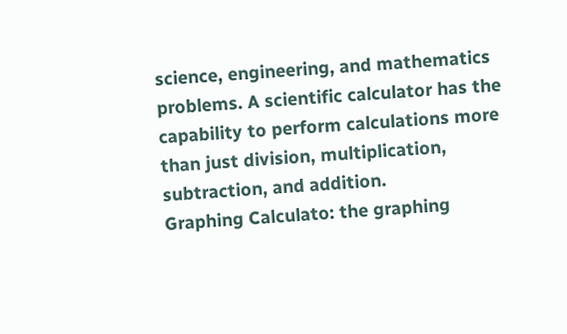science, engineering, and mathematics problems. A scientific calculator has the capability to perform calculations more than just division, multiplication, subtraction, and addition.
Graphing Calculato: the graphing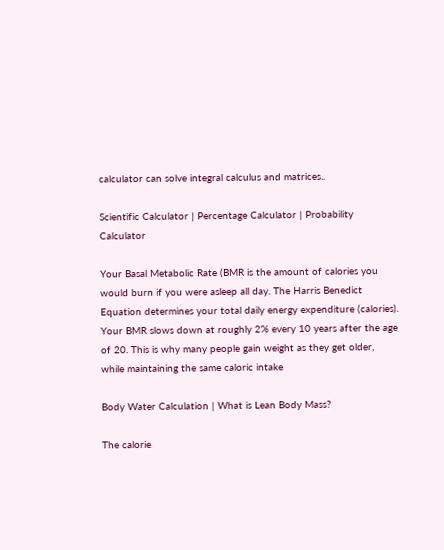calculator can solve integral calculus and matrices..

Scientific Calculator | Percentage Calculator | Probability Calculator

Your Basal Metabolic Rate (BMR is the amount of calories you would burn if you were asleep all day. The Harris Benedict Equation determines your total daily energy expenditure (calories). Your BMR slows down at roughly 2% every 10 years after the age of 20. This is why many people gain weight as they get older, while maintaining the same caloric intake

Body Water Calculation | What is Lean Body Mass?

The calorie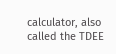calculator, also called the TDEE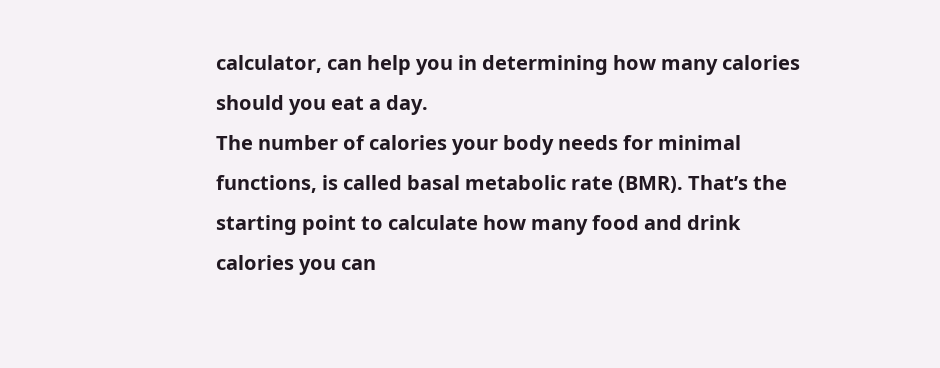calculator, can help you in determining how many calories should you eat a day.
The number of calories your body needs for minimal functions, is called basal metabolic rate (BMR). That’s the starting point to calculate how many food and drink calories you can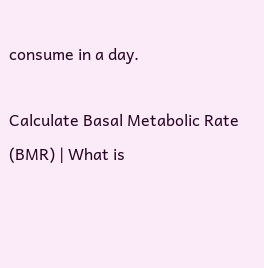consume in a day.

Calculate Basal Metabolic Rate (BMR) | What is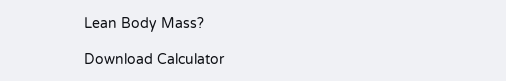Lean Body Mass?

Download Calculator